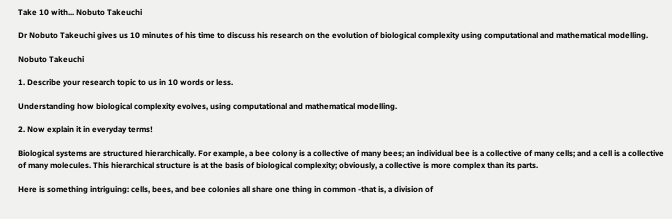Take 10 with... Nobuto Takeuchi

Dr Nobuto Takeuchi gives us 10 minutes of his time to discuss his research on the evolution of biological complexity using computational and mathematical modelling.

Nobuto Takeuchi

1. Describe your research topic to us in 10 words or less.

Understanding how biological complexity evolves, using computational and mathematical modelling.

2. Now explain it in everyday terms!

Biological systems are structured hierarchically. For example, a bee colony is a collective of many bees; an individual bee is a collective of many cells; and a cell is a collective of many molecules. This hierarchical structure is at the basis of biological complexity; obviously, a collective is more complex than its parts.

Here is something intriguing: cells, bees, and bee colonies all share one thing in common -that is, a division of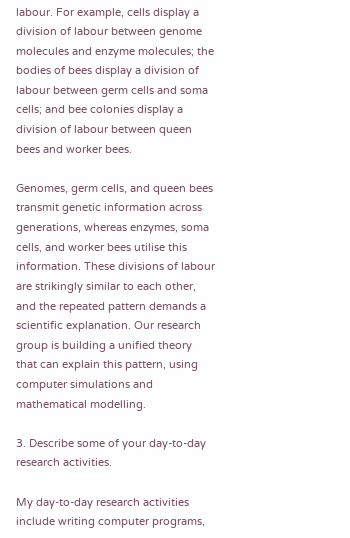labour. For example, cells display a division of labour between genome molecules and enzyme molecules; the bodies of bees display a division of labour between germ cells and soma cells; and bee colonies display a division of labour between queen bees and worker bees.

Genomes, germ cells, and queen bees transmit genetic information across generations, whereas enzymes, soma cells, and worker bees utilise this information. These divisions of labour are strikingly similar to each other, and the repeated pattern demands a scientific explanation. Our research group is building a unified theory that can explain this pattern, using computer simulations and mathematical modelling.

3. Describe some of your day-to-day research activities.

My day-to-day research activities include writing computer programs,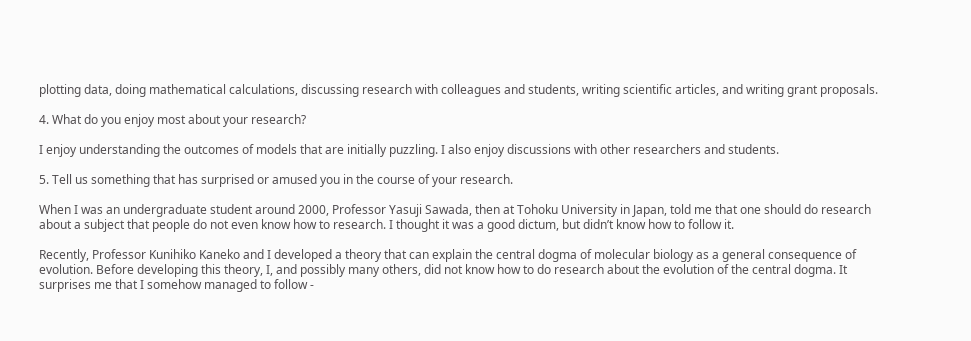plotting data, doing mathematical calculations, discussing research with colleagues and students, writing scientific articles, and writing grant proposals.

4. What do you enjoy most about your research?

I enjoy understanding the outcomes of models that are initially puzzling. I also enjoy discussions with other researchers and students.

5. Tell us something that has surprised or amused you in the course of your research.

When I was an undergraduate student around 2000, Professor Yasuji Sawada, then at Tohoku University in Japan, told me that one should do research about a subject that people do not even know how to research. I thought it was a good dictum, but didn’t know how to follow it.

Recently, Professor Kunihiko Kaneko and I developed a theory that can explain the central dogma of molecular biology as a general consequence of evolution. Before developing this theory, I, and possibly many others, did not know how to do research about the evolution of the central dogma. It surprises me that I somehow managed to follow -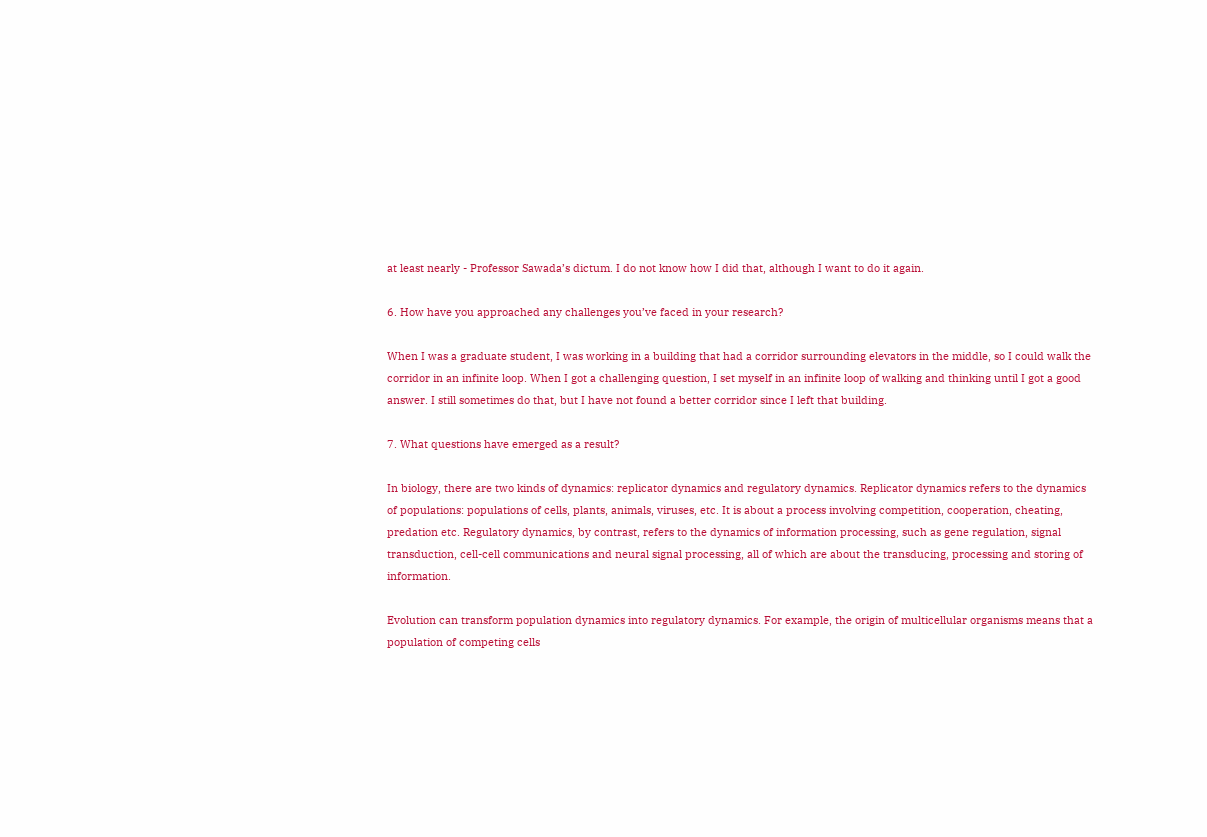at least nearly - Professor Sawada’s dictum. I do not know how I did that, although I want to do it again.

6. How have you approached any challenges you’ve faced in your research?

When I was a graduate student, I was working in a building that had a corridor surrounding elevators in the middle, so I could walk the corridor in an infinite loop. When I got a challenging question, I set myself in an infinite loop of walking and thinking until I got a good answer. I still sometimes do that, but I have not found a better corridor since I left that building.

7. What questions have emerged as a result?

In biology, there are two kinds of dynamics: replicator dynamics and regulatory dynamics. Replicator dynamics refers to the dynamics of populations: populations of cells, plants, animals, viruses, etc. It is about a process involving competition, cooperation, cheating, predation etc. Regulatory dynamics, by contrast, refers to the dynamics of information processing, such as gene regulation, signal transduction, cell-cell communications and neural signal processing, all of which are about the transducing, processing and storing of information.

Evolution can transform population dynamics into regulatory dynamics. For example, the origin of multicellular organisms means that a population of competing cells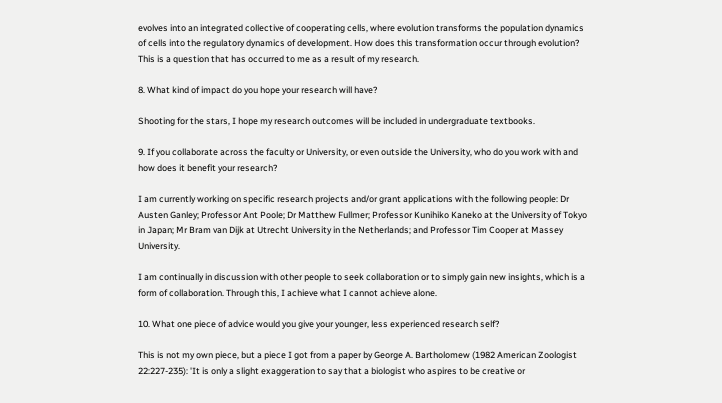evolves into an integrated collective of cooperating cells, where evolution transforms the population dynamics of cells into the regulatory dynamics of development. How does this transformation occur through evolution? This is a question that has occurred to me as a result of my research.

8. What kind of impact do you hope your research will have?

Shooting for the stars, I hope my research outcomes will be included in undergraduate textbooks.

9. If you collaborate across the faculty or University, or even outside the University, who do you work with and how does it benefit your research?

I am currently working on specific research projects and/or grant applications with the following people: Dr Austen Ganley; Professor Ant Poole; Dr Matthew Fullmer; Professor Kunihiko Kaneko at the University of Tokyo in Japan; Mr Bram van Dijk at Utrecht University in the Netherlands; and Professor Tim Cooper at Massey University.

I am continually in discussion with other people to seek collaboration or to simply gain new insights, which is a form of collaboration. Through this, I achieve what I cannot achieve alone.

10. What one piece of advice would you give your younger, less experienced research self?

This is not my own piece, but a piece I got from a paper by George A. Bartholomew (1982 American Zoologist 22:227-235): 'It is only a slight exaggeration to say that a biologist who aspires to be creative or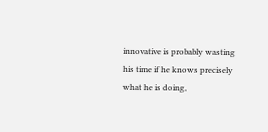innovative is probably wasting his time if he knows precisely what he is doing,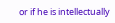or if he is intellectually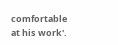comfortable at his work'.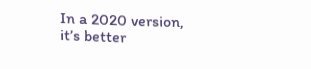In a 2020 version, it’s better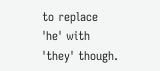to replace 'he' with 'they' though.